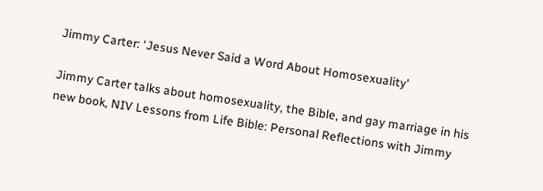Jimmy Carter: ‘Jesus Never Said a Word About Homosexuality’

Jimmy Carter talks about homosexuality, the Bible, and gay marriage in his new book, NIV Lessons from Life Bible: Personal Reflections with Jimmy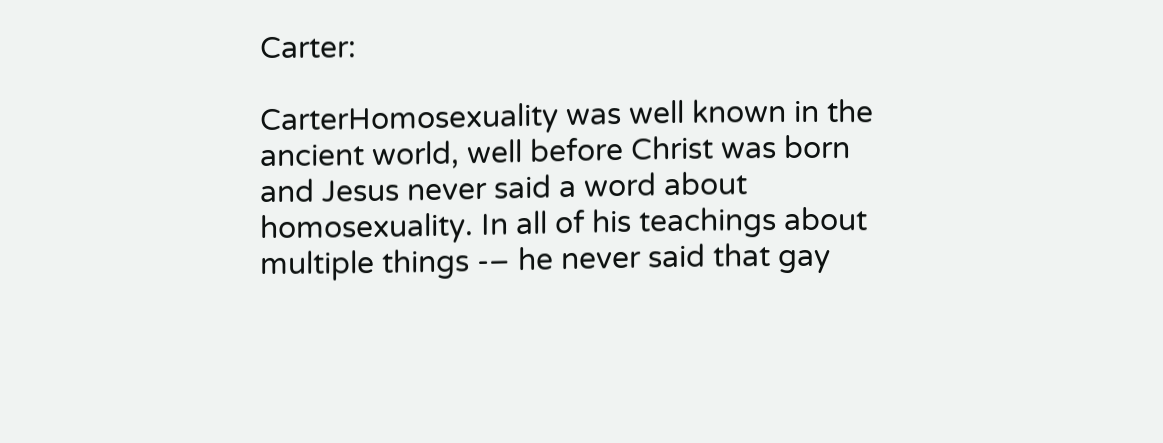Carter:

CarterHomosexuality was well known in the ancient world, well before Christ was born and Jesus never said a word about homosexuality. In all of his teachings about multiple things -– he never said that gay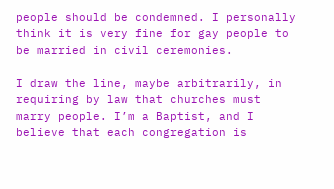people should be condemned. I personally think it is very fine for gay people to be married in civil ceremonies.

I draw the line, maybe arbitrarily, in requiring by law that churches must marry people. I’m a Baptist, and I believe that each congregation is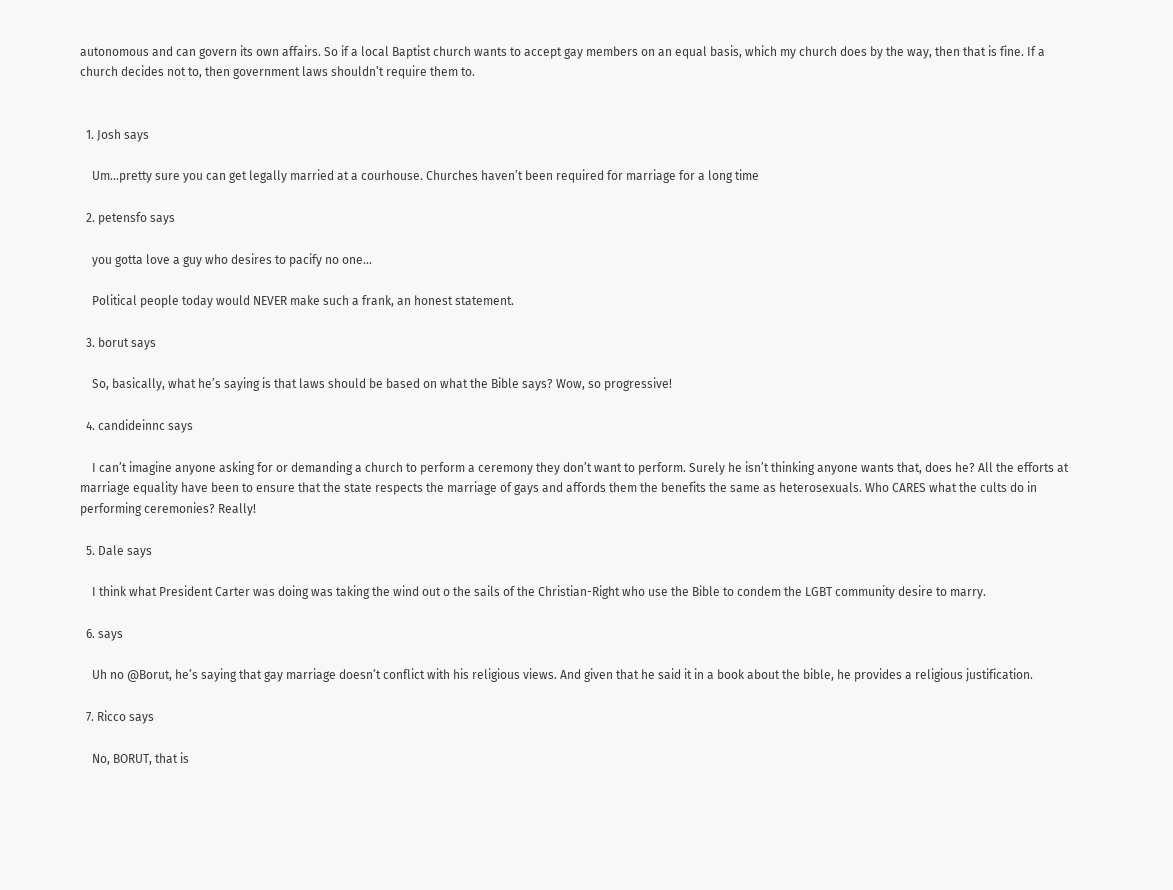autonomous and can govern its own affairs. So if a local Baptist church wants to accept gay members on an equal basis, which my church does by the way, then that is fine. If a church decides not to, then government laws shouldn’t require them to.


  1. Josh says

    Um…pretty sure you can get legally married at a courhouse. Churches haven’t been required for marriage for a long time

  2. petensfo says

    you gotta love a guy who desires to pacify no one…

    Political people today would NEVER make such a frank, an honest statement.

  3. borut says

    So, basically, what he’s saying is that laws should be based on what the Bible says? Wow, so progressive!

  4. candideinnc says

    I can’t imagine anyone asking for or demanding a church to perform a ceremony they don’t want to perform. Surely he isn’t thinking anyone wants that, does he? All the efforts at marriage equality have been to ensure that the state respects the marriage of gays and affords them the benefits the same as heterosexuals. Who CARES what the cults do in performing ceremonies? Really!

  5. Dale says

    I think what President Carter was doing was taking the wind out o the sails of the Christian-Right who use the Bible to condem the LGBT community desire to marry.

  6. says

    Uh no @Borut, he’s saying that gay marriage doesn’t conflict with his religious views. And given that he said it in a book about the bible, he provides a religious justification.

  7. Ricco says

    No, BORUT, that is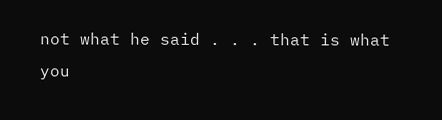not what he said . . . that is what you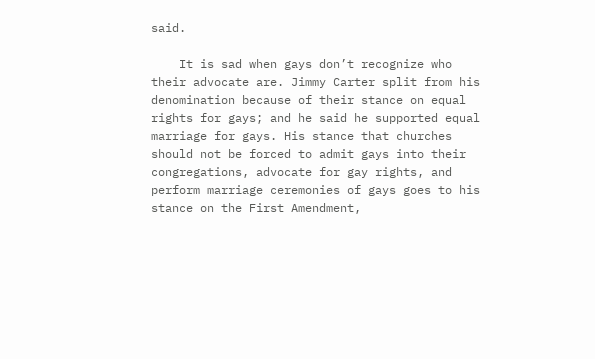said.

    It is sad when gays don’t recognize who their advocate are. Jimmy Carter split from his denomination because of their stance on equal rights for gays; and he said he supported equal marriage for gays. His stance that churches should not be forced to admit gays into their congregations, advocate for gay rights, and perform marriage ceremonies of gays goes to his stance on the First Amendment,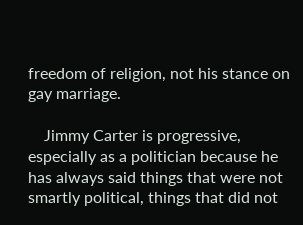freedom of religion, not his stance on gay marriage.

    Jimmy Carter is progressive, especially as a politician because he has always said things that were not smartly political, things that did not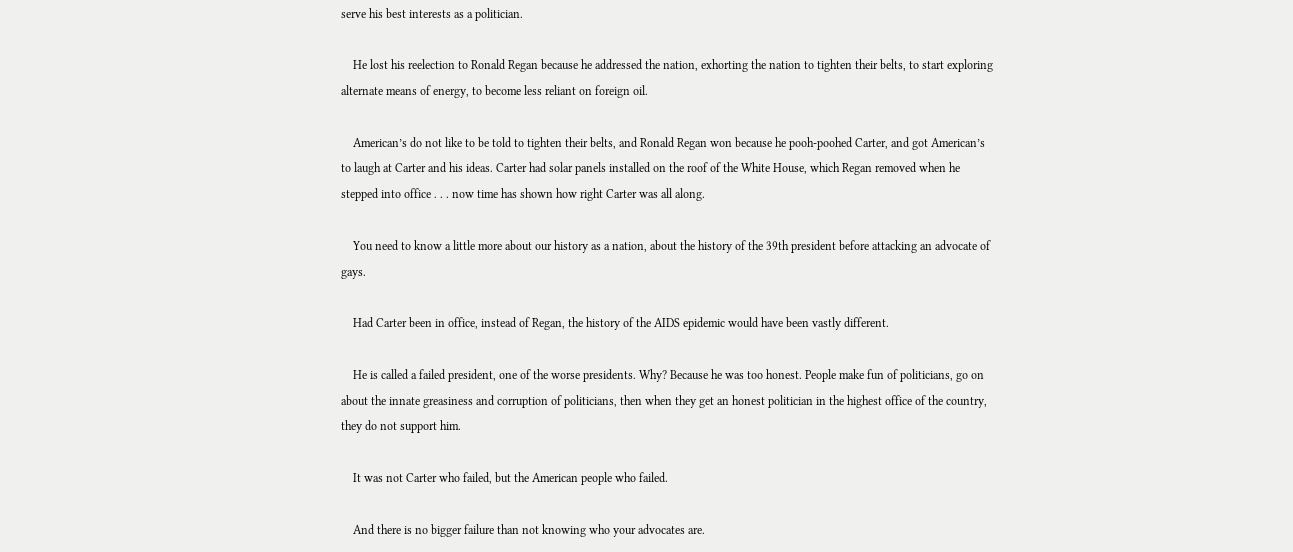serve his best interests as a politician.

    He lost his reelection to Ronald Regan because he addressed the nation, exhorting the nation to tighten their belts, to start exploring alternate means of energy, to become less reliant on foreign oil.

    American’s do not like to be told to tighten their belts, and Ronald Regan won because he pooh-poohed Carter, and got American’s to laugh at Carter and his ideas. Carter had solar panels installed on the roof of the White House, which Regan removed when he stepped into office . . . now time has shown how right Carter was all along.

    You need to know a little more about our history as a nation, about the history of the 39th president before attacking an advocate of gays.

    Had Carter been in office, instead of Regan, the history of the AIDS epidemic would have been vastly different.

    He is called a failed president, one of the worse presidents. Why? Because he was too honest. People make fun of politicians, go on about the innate greasiness and corruption of politicians, then when they get an honest politician in the highest office of the country, they do not support him.

    It was not Carter who failed, but the American people who failed.

    And there is no bigger failure than not knowing who your advocates are.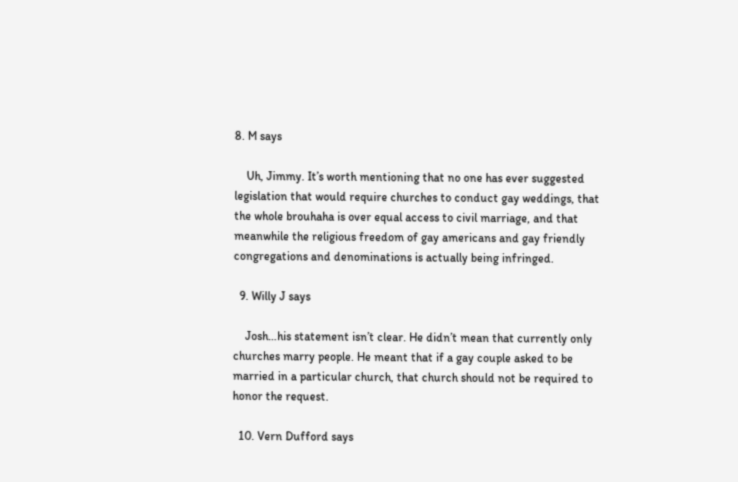8. M says

    Uh, Jimmy. It’s worth mentioning that no one has ever suggested legislation that would require churches to conduct gay weddings, that the whole brouhaha is over equal access to civil marriage, and that meanwhile the religious freedom of gay americans and gay friendly congregations and denominations is actually being infringed.

  9. Willy J says

    Josh…his statement isn’t clear. He didn’t mean that currently only churches marry people. He meant that if a gay couple asked to be married in a particular church, that church should not be required to honor the request.

  10. Vern Dufford says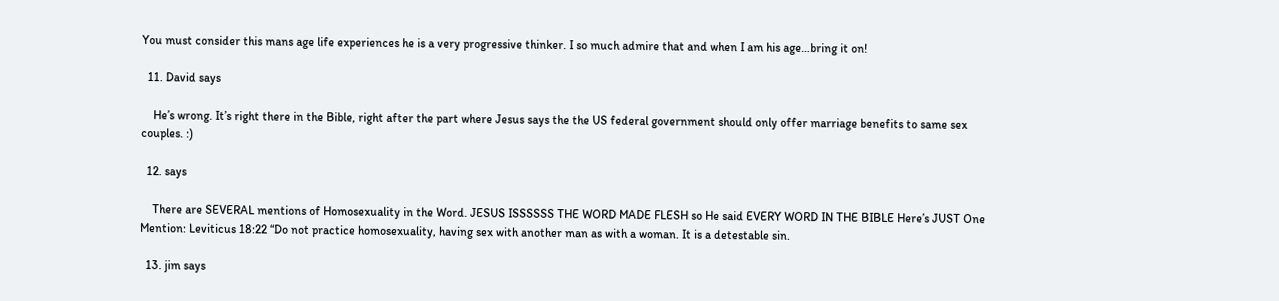You must consider this mans age life experiences he is a very progressive thinker. I so much admire that and when I am his age…bring it on!

  11. David says

    He’s wrong. It’s right there in the Bible, right after the part where Jesus says the the US federal government should only offer marriage benefits to same sex couples. :)

  12. says

    There are SEVERAL mentions of Homosexuality in the Word. JESUS ISSSSSS THE WORD MADE FLESH so He said EVERY WORD IN THE BIBLE Here’s JUST One Mention: Leviticus 18:22 “Do not practice homosexuality, having sex with another man as with a woman. It is a detestable sin.

  13. jim says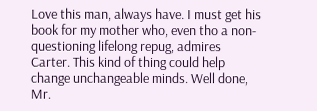Love this man, always have. I must get his book for my mother who, even tho a non-questioning lifelong repug, admires Carter. This kind of thing could help change unchangeable minds. Well done, Mr.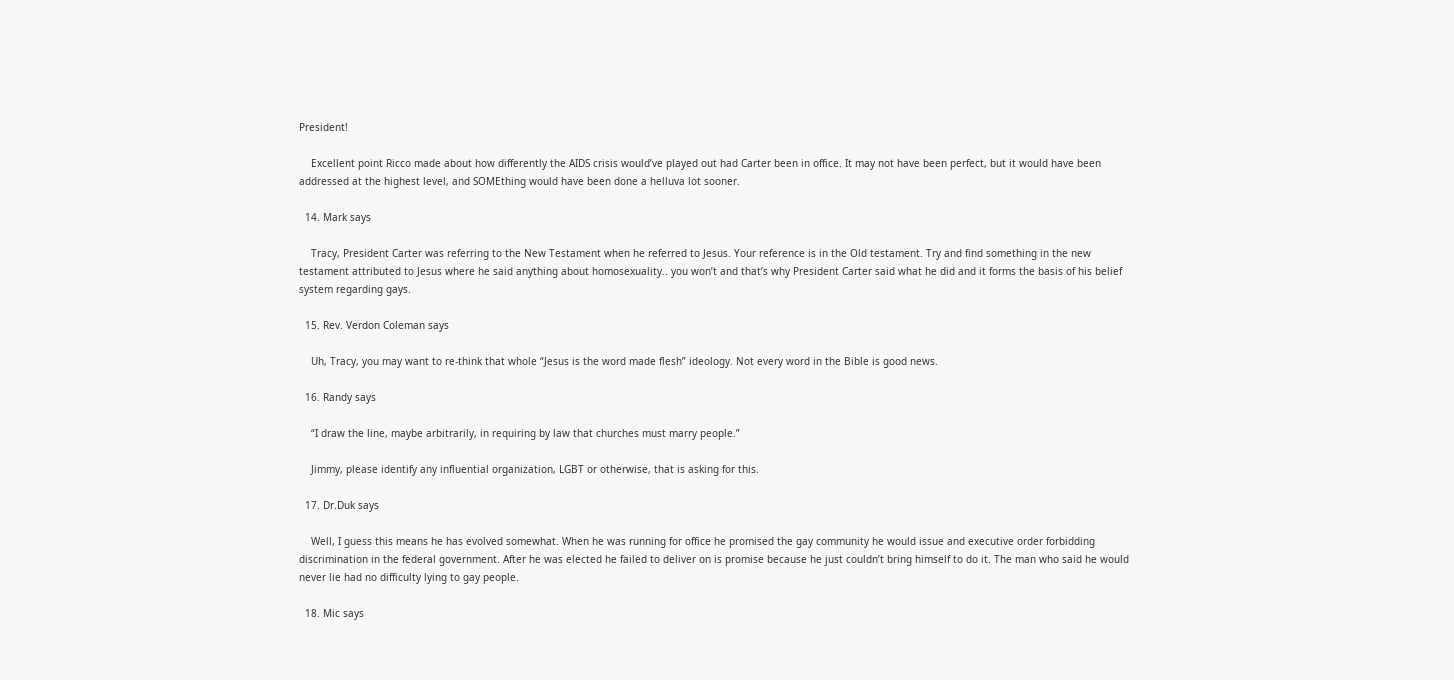President!

    Excellent point Ricco made about how differently the AIDS crisis would’ve played out had Carter been in office. It may not have been perfect, but it would have been addressed at the highest level, and SOMEthing would have been done a helluva lot sooner.

  14. Mark says

    Tracy, President Carter was referring to the New Testament when he referred to Jesus. Your reference is in the Old testament. Try and find something in the new testament attributed to Jesus where he said anything about homosexuality.. you won’t and that’s why President Carter said what he did and it forms the basis of his belief system regarding gays.

  15. Rev. Verdon Coleman says

    Uh, Tracy, you may want to re-think that whole “Jesus is the word made flesh” ideology. Not every word in the Bible is good news.

  16. Randy says

    “I draw the line, maybe arbitrarily, in requiring by law that churches must marry people.”

    Jimmy, please identify any influential organization, LGBT or otherwise, that is asking for this.

  17. Dr.Duk says

    Well, I guess this means he has evolved somewhat. When he was running for office he promised the gay community he would issue and executive order forbidding discrimination in the federal government. After he was elected he failed to deliver on is promise because he just couldn’t bring himself to do it. The man who said he would never lie had no difficulty lying to gay people.

  18. Mic says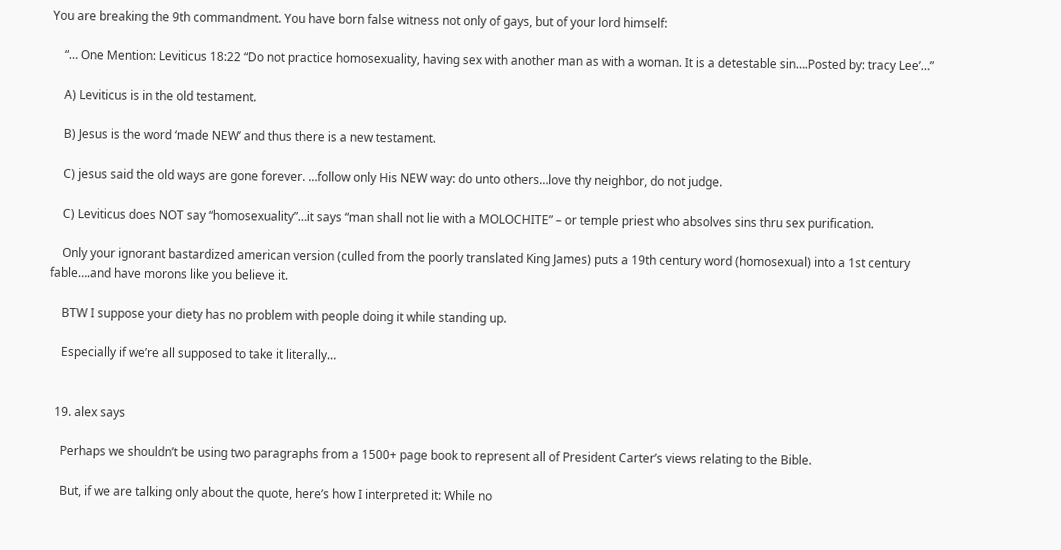You are breaking the 9th commandment. You have born false witness not only of gays, but of your lord himself:

    “… One Mention: Leviticus 18:22 “Do not practice homosexuality, having sex with another man as with a woman. It is a detestable sin….Posted by: tracy Lee’…”

    A) Leviticus is in the old testament.

    B) Jesus is the word ‘made NEW’ and thus there is a new testament.

    C) jesus said the old ways are gone forever. …follow only His NEW way: do unto others…love thy neighbor, do not judge.

    C) Leviticus does NOT say “homosexuality”…it says “man shall not lie with a MOLOCHITE” – or temple priest who absolves sins thru sex purification.

    Only your ignorant bastardized american version (culled from the poorly translated King James) puts a 19th century word (homosexual) into a 1st century fable….and have morons like you believe it.

    BTW I suppose your diety has no problem with people doing it while standing up.

    Especially if we’re all supposed to take it literally…


  19. alex says

    Perhaps we shouldn’t be using two paragraphs from a 1500+ page book to represent all of President Carter’s views relating to the Bible.

    But, if we are talking only about the quote, here’s how I interpreted it: While no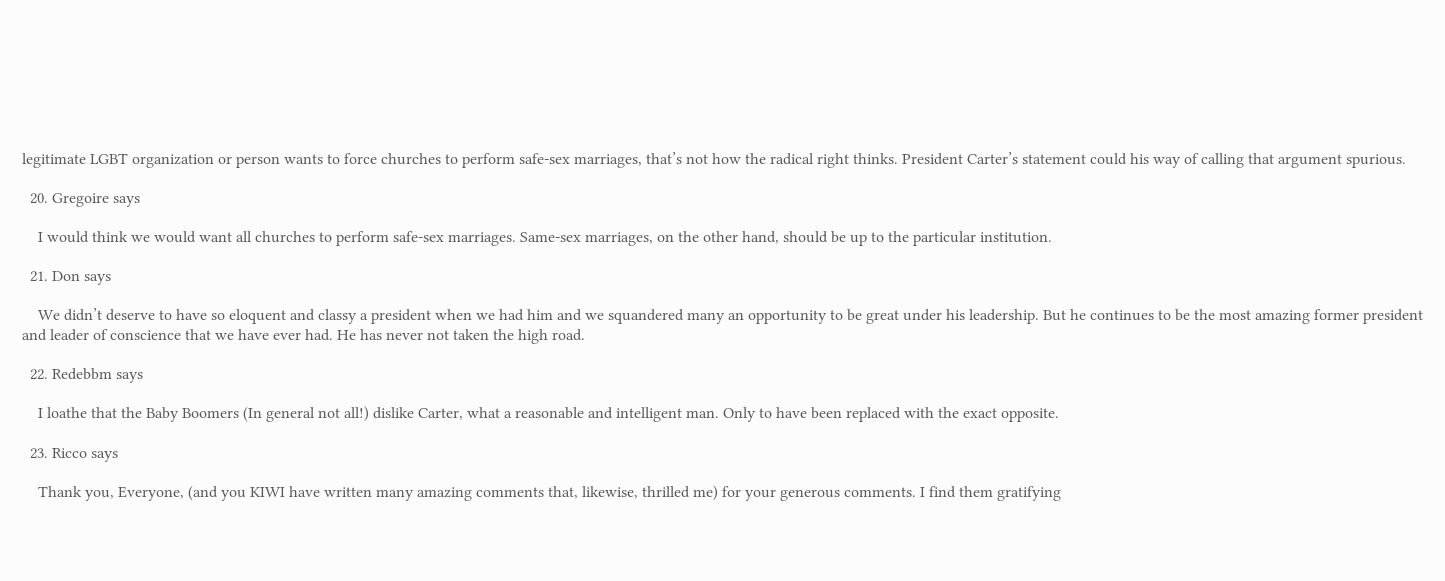legitimate LGBT organization or person wants to force churches to perform safe-sex marriages, that’s not how the radical right thinks. President Carter’s statement could his way of calling that argument spurious.

  20. Gregoire says

    I would think we would want all churches to perform safe-sex marriages. Same-sex marriages, on the other hand, should be up to the particular institution.

  21. Don says

    We didn’t deserve to have so eloquent and classy a president when we had him and we squandered many an opportunity to be great under his leadership. But he continues to be the most amazing former president and leader of conscience that we have ever had. He has never not taken the high road.

  22. Redebbm says

    I loathe that the Baby Boomers (In general not all!) dislike Carter, what a reasonable and intelligent man. Only to have been replaced with the exact opposite.

  23. Ricco says

    Thank you, Everyone, (and you KIWI have written many amazing comments that, likewise, thrilled me) for your generous comments. I find them gratifying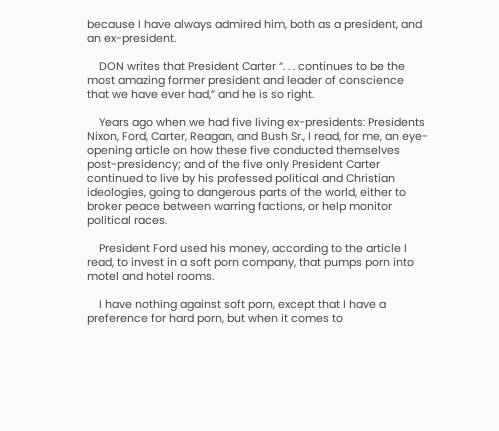because I have always admired him, both as a president, and an ex-president.

    DON writes that President Carter “. . . continues to be the most amazing former president and leader of conscience that we have ever had,” and he is so right.

    Years ago when we had five living ex-presidents: Presidents Nixon, Ford, Carter, Reagan, and Bush Sr., I read, for me, an eye-opening article on how these five conducted themselves post-presidency; and of the five only President Carter continued to live by his professed political and Christian ideologies, going to dangerous parts of the world, either to broker peace between warring factions, or help monitor political races.

    President Ford used his money, according to the article I read, to invest in a soft porn company, that pumps porn into motel and hotel rooms.

    I have nothing against soft porn, except that I have a preference for hard porn, but when it comes to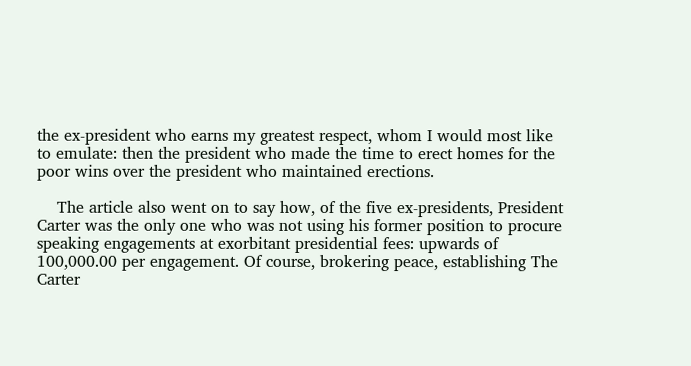the ex-president who earns my greatest respect, whom I would most like to emulate: then the president who made the time to erect homes for the poor wins over the president who maintained erections.

    The article also went on to say how, of the five ex-presidents, President Carter was the only one who was not using his former position to procure speaking engagements at exorbitant presidential fees: upwards of 100,000.00 per engagement. Of course, brokering peace, establishing The Carter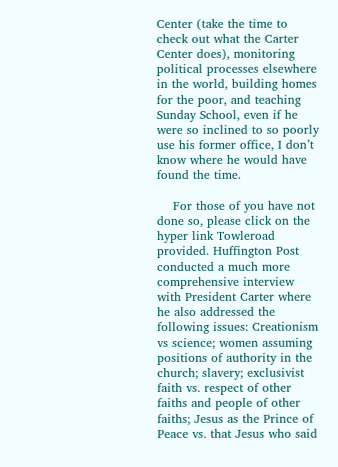Center (take the time to check out what the Carter Center does), monitoring political processes elsewhere in the world, building homes for the poor, and teaching Sunday School, even if he were so inclined to so poorly use his former office, I don’t know where he would have found the time.

    For those of you have not done so, please click on the hyper link Towleroad provided. Huffington Post conducted a much more comprehensive interview with President Carter where he also addressed the following issues: Creationism vs science; women assuming positions of authority in the church; slavery; exclusivist faith vs. respect of other faiths and people of other faiths; Jesus as the Prince of Peace vs. that Jesus who said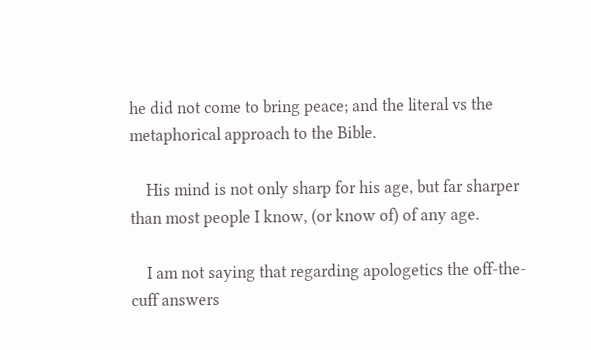he did not come to bring peace; and the literal vs the metaphorical approach to the Bible.

    His mind is not only sharp for his age, but far sharper than most people I know, (or know of) of any age.

    I am not saying that regarding apologetics the off-the-cuff answers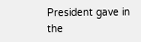President gave in the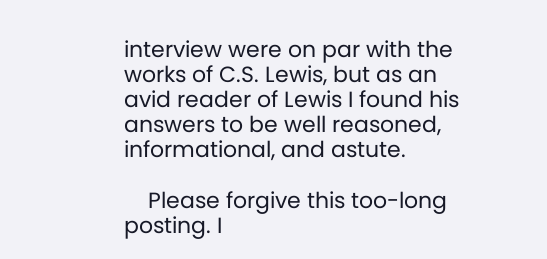interview were on par with the works of C.S. Lewis, but as an avid reader of Lewis I found his answers to be well reasoned, informational, and astute.

    Please forgive this too-long posting. I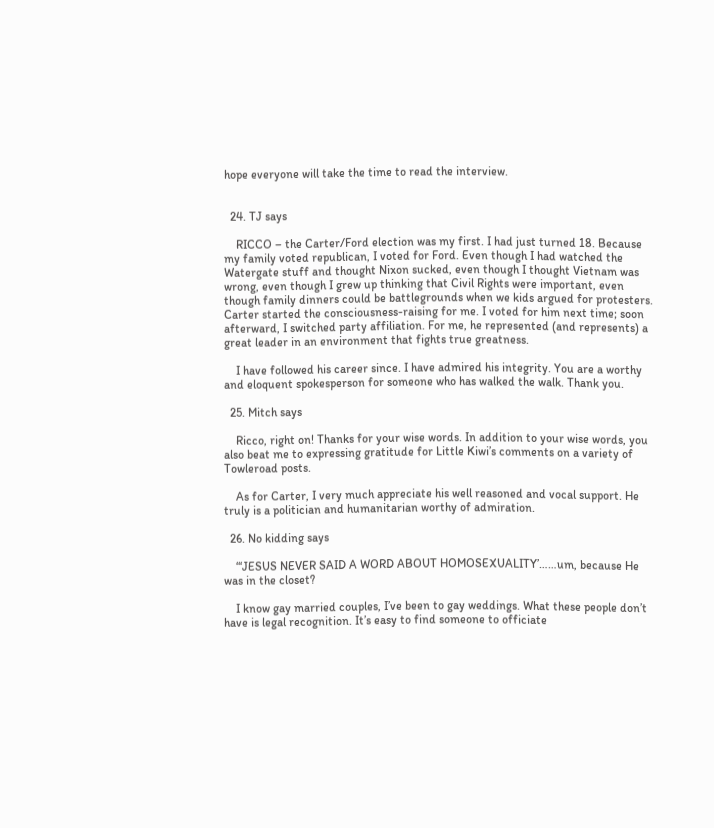hope everyone will take the time to read the interview.


  24. TJ says

    RICCO – the Carter/Ford election was my first. I had just turned 18. Because my family voted republican, I voted for Ford. Even though I had watched the Watergate stuff and thought Nixon sucked, even though I thought Vietnam was wrong, even though I grew up thinking that Civil Rights were important, even though family dinners could be battlegrounds when we kids argued for protesters. Carter started the consciousness-raising for me. I voted for him next time; soon afterward, I switched party affiliation. For me, he represented (and represents) a great leader in an environment that fights true greatness.

    I have followed his career since. I have admired his integrity. You are a worthy and eloquent spokesperson for someone who has walked the walk. Thank you.

  25. Mitch says

    Ricco, right on! Thanks for your wise words. In addition to your wise words, you also beat me to expressing gratitude for Little Kiwi’s comments on a variety of Towleroad posts.

    As for Carter, I very much appreciate his well reasoned and vocal support. He truly is a politician and humanitarian worthy of admiration.

  26. No kidding says

    “‘JESUS NEVER SAID A WORD ABOUT HOMOSEXUALITY’……um, because He was in the closet?

    I know gay married couples, I’ve been to gay weddings. What these people don’t have is legal recognition. It’s easy to find someone to officiate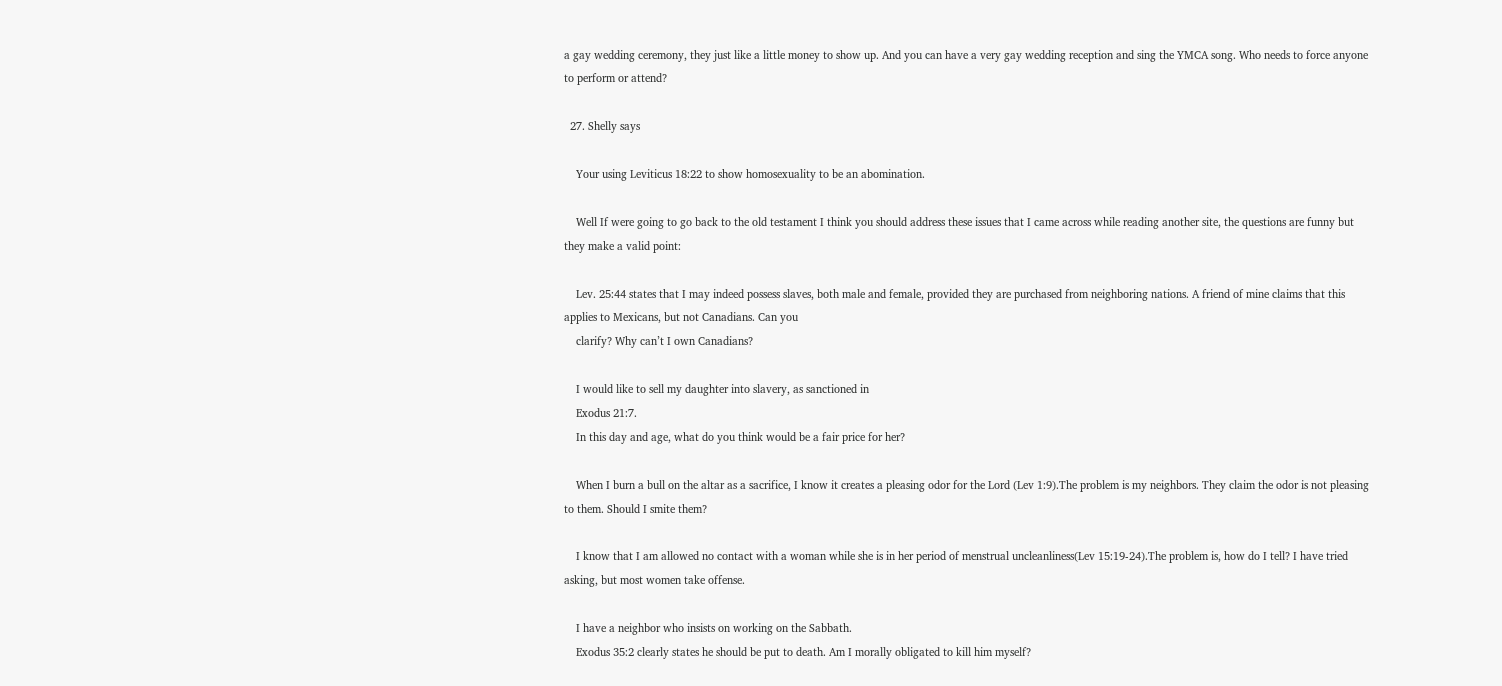a gay wedding ceremony, they just like a little money to show up. And you can have a very gay wedding reception and sing the YMCA song. Who needs to force anyone to perform or attend?

  27. Shelly says

    Your using Leviticus 18:22 to show homosexuality to be an abomination.

    Well If were going to go back to the old testament I think you should address these issues that I came across while reading another site, the questions are funny but they make a valid point:

    Lev. 25:44 states that I may indeed possess slaves, both male and female, provided they are purchased from neighboring nations. A friend of mine claims that this applies to Mexicans, but not Canadians. Can you
    clarify? Why can’t I own Canadians?

    I would like to sell my daughter into slavery, as sanctioned in
    Exodus 21:7.
    In this day and age, what do you think would be a fair price for her?

    When I burn a bull on the altar as a sacrifice, I know it creates a pleasing odor for the Lord (Lev 1:9).The problem is my neighbors. They claim the odor is not pleasing to them. Should I smite them?

    I know that I am allowed no contact with a woman while she is in her period of menstrual uncleanliness(Lev 15:19-24).The problem is, how do I tell? I have tried asking, but most women take offense.

    I have a neighbor who insists on working on the Sabbath.
    Exodus 35:2 clearly states he should be put to death. Am I morally obligated to kill him myself?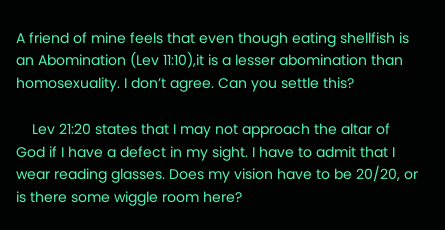A friend of mine feels that even though eating shellfish is an Abomination (Lev 11:10),it is a lesser abomination than homosexuality. I don’t agree. Can you settle this?

    Lev 21:20 states that I may not approach the altar of God if I have a defect in my sight. I have to admit that I wear reading glasses. Does my vision have to be 20/20, or is there some wiggle room here?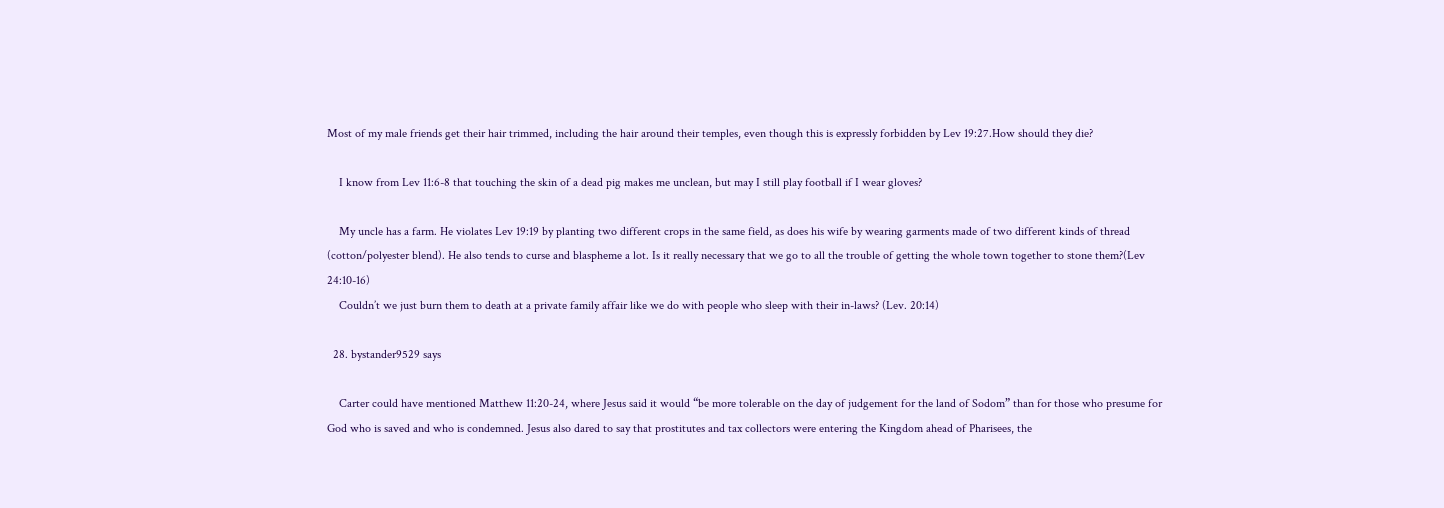Most of my male friends get their hair trimmed, including the hair around their temples, even though this is expressly forbidden by Lev 19:27.How should they die?

    I know from Lev 11:6-8 that touching the skin of a dead pig makes me unclean, but may I still play football if I wear gloves?

    My uncle has a farm. He violates Lev 19:19 by planting two different crops in the same field, as does his wife by wearing garments made of two different kinds of thread (cotton/polyester blend). He also tends to curse and blaspheme a lot. Is it really necessary that we go to all the trouble of getting the whole town together to stone them?(Lev 24:10-16)
    Couldn’t we just burn them to death at a private family affair like we do with people who sleep with their in-laws? (Lev. 20:14)

  28. bystander9529 says

    Carter could have mentioned Matthew 11:20-24, where Jesus said it would “be more tolerable on the day of judgement for the land of Sodom” than for those who presume for God who is saved and who is condemned. Jesus also dared to say that prostitutes and tax collectors were entering the Kingdom ahead of Pharisees, the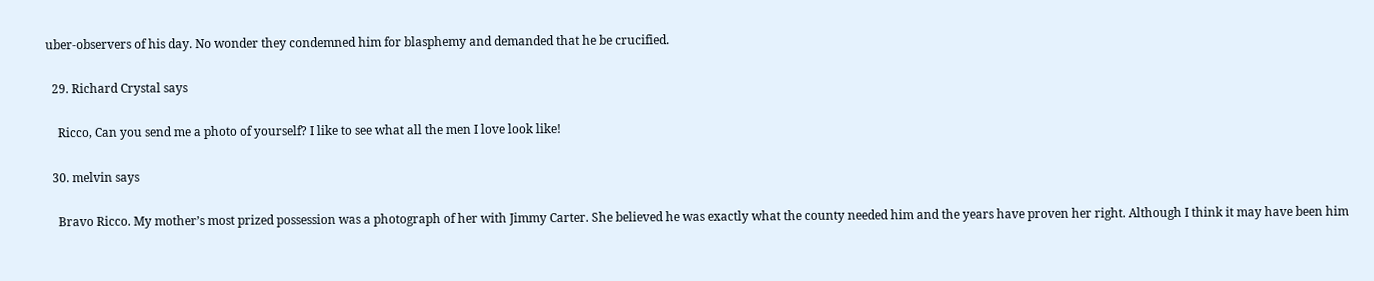uber-observers of his day. No wonder they condemned him for blasphemy and demanded that he be crucified.

  29. Richard Crystal says

    Ricco, Can you send me a photo of yourself? I like to see what all the men I love look like!

  30. melvin says

    Bravo Ricco. My mother’s most prized possession was a photograph of her with Jimmy Carter. She believed he was exactly what the county needed him and the years have proven her right. Although I think it may have been him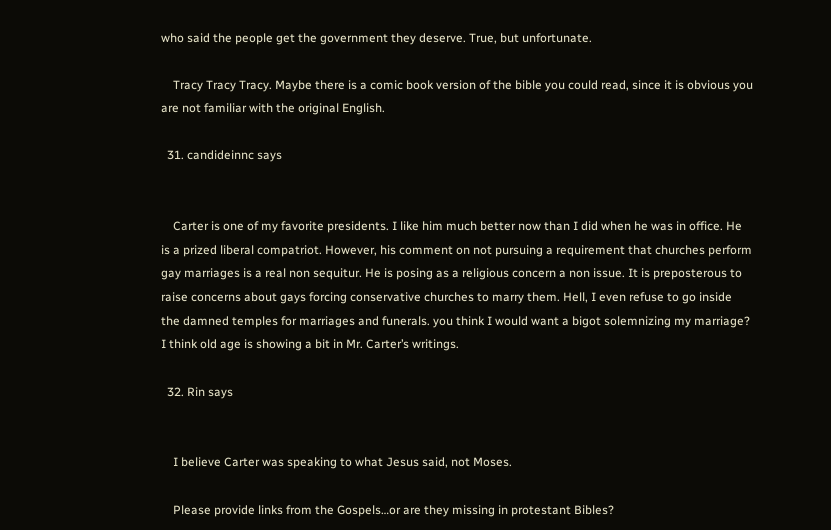who said the people get the government they deserve. True, but unfortunate.

    Tracy Tracy Tracy. Maybe there is a comic book version of the bible you could read, since it is obvious you are not familiar with the original English.

  31. candideinnc says


    Carter is one of my favorite presidents. I like him much better now than I did when he was in office. He is a prized liberal compatriot. However, his comment on not pursuing a requirement that churches perform gay marriages is a real non sequitur. He is posing as a religious concern a non issue. It is preposterous to raise concerns about gays forcing conservative churches to marry them. Hell, I even refuse to go inside the damned temples for marriages and funerals. you think I would want a bigot solemnizing my marriage? I think old age is showing a bit in Mr. Carter’s writings.

  32. Rin says


    I believe Carter was speaking to what Jesus said, not Moses.

    Please provide links from the Gospels…or are they missing in protestant Bibles?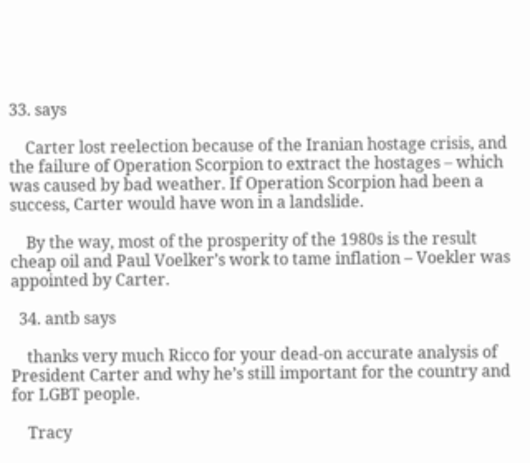33. says

    Carter lost reelection because of the Iranian hostage crisis, and the failure of Operation Scorpion to extract the hostages – which was caused by bad weather. If Operation Scorpion had been a success, Carter would have won in a landslide.

    By the way, most of the prosperity of the 1980s is the result cheap oil and Paul Voelker’s work to tame inflation – Voekler was appointed by Carter.

  34. antb says

    thanks very much Ricco for your dead-on accurate analysis of President Carter and why he’s still important for the country and for LGBT people.

    Tracy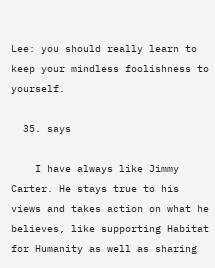Lee: you should really learn to keep your mindless foolishness to yourself.

  35. says

    I have always like Jimmy Carter. He stays true to his views and takes action on what he believes, like supporting Habitat for Humanity as well as sharing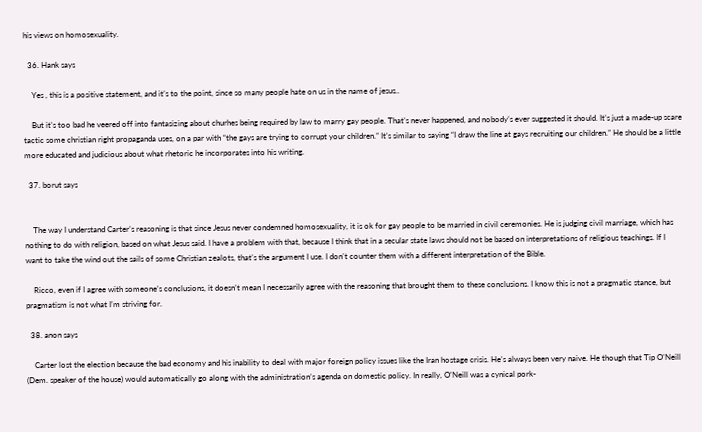his views on homosexuality.

  36. Hank says

    Yes , this is a positive statement, and it’s to the point, since so many people hate on us in the name of jesus..

    But it’s too bad he veered off into fantasizing about churhes being required by law to marry gay people. That’s never happened, and nobody’s ever suggested it should. It’s just a made-up scare tactic some christian right propaganda uses, on a par with “the gays are trying to corrupt your children.” It’s similar to saying “I draw the line at gays recruiting our children.” He should be a little more educated and judicious about what rhetoric he incorporates into his writing.

  37. borut says


    The way I understand Carter’s reasoning is that since Jesus never condemned homosexuality, it is ok for gay people to be married in civil ceremonies. He is judging civil marriage, which has nothing to do with religion, based on what Jesus said. I have a problem with that, because I think that in a secular state laws should not be based on interpretations of religious teachings. If I want to take the wind out the sails of some Christian zealots, that’s the argument I use. I don’t counter them with a different interpretation of the Bible.

    Ricco, even if I agree with someone’s conclusions, it doesn’t mean I necessarily agree with the reasoning that brought them to these conclusions. I know this is not a pragmatic stance, but pragmatism is not what I’m striving for.

  38. anon says

    Carter lost the election because the bad economy and his inability to deal with major foreign policy issues like the Iran hostage crisis. He’s always been very naive. He though that Tip O’Neill (Dem. speaker of the house) would automatically go along with the administration’s agenda on domestic policy. In really, O’Neill was a cynical pork-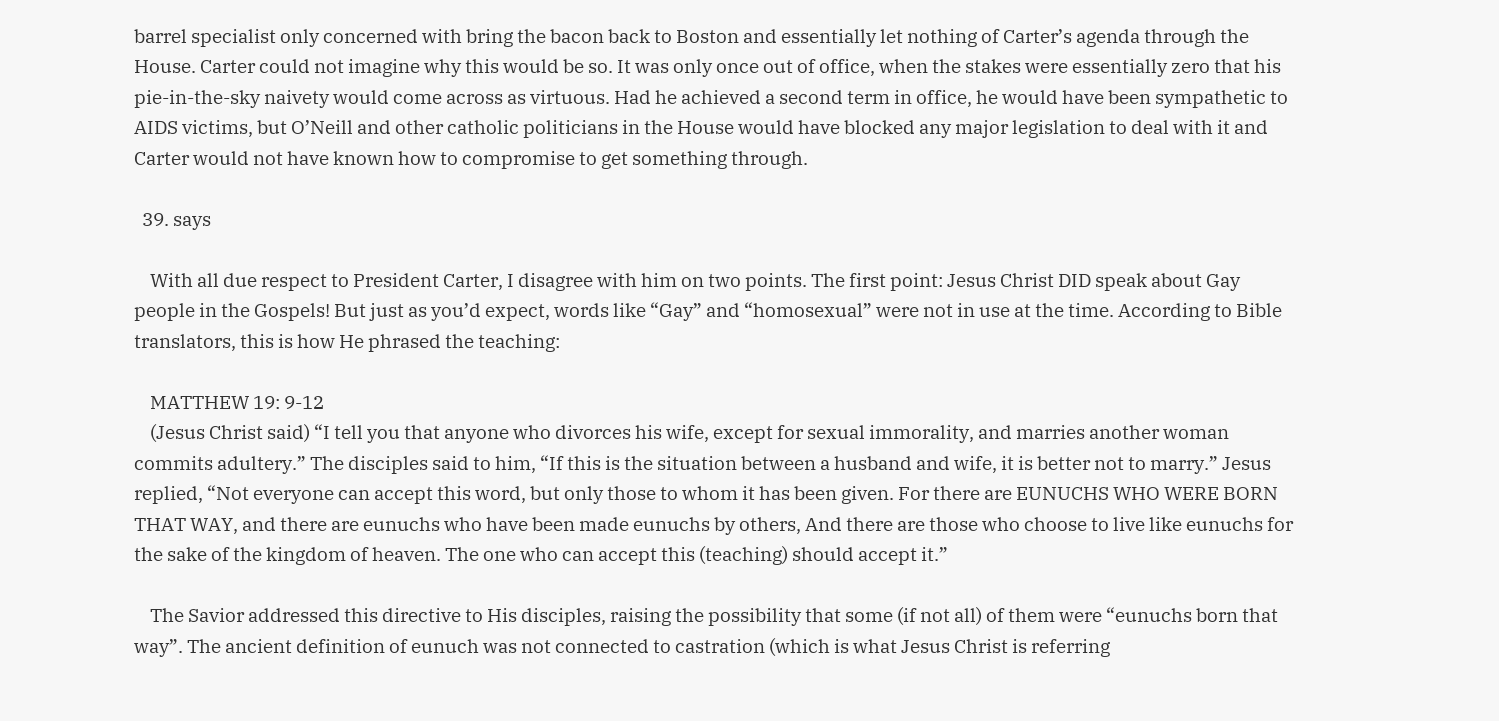barrel specialist only concerned with bring the bacon back to Boston and essentially let nothing of Carter’s agenda through the House. Carter could not imagine why this would be so. It was only once out of office, when the stakes were essentially zero that his pie-in-the-sky naivety would come across as virtuous. Had he achieved a second term in office, he would have been sympathetic to AIDS victims, but O’Neill and other catholic politicians in the House would have blocked any major legislation to deal with it and Carter would not have known how to compromise to get something through.

  39. says

    With all due respect to President Carter, I disagree with him on two points. The first point: Jesus Christ DID speak about Gay people in the Gospels! But just as you’d expect, words like “Gay” and “homosexual” were not in use at the time. According to Bible translators, this is how He phrased the teaching:

    MATTHEW 19: 9-12
    (Jesus Christ said) “I tell you that anyone who divorces his wife, except for sexual immorality, and marries another woman commits adultery.” The disciples said to him, “If this is the situation between a husband and wife, it is better not to marry.” Jesus replied, “Not everyone can accept this word, but only those to whom it has been given. For there are EUNUCHS WHO WERE BORN THAT WAY, and there are eunuchs who have been made eunuchs by others, And there are those who choose to live like eunuchs for the sake of the kingdom of heaven. The one who can accept this (teaching) should accept it.”

    The Savior addressed this directive to His disciples, raising the possibility that some (if not all) of them were “eunuchs born that way”. The ancient definition of eunuch was not connected to castration (which is what Jesus Christ is referring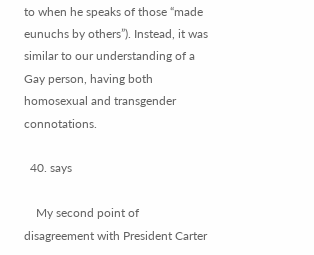to when he speaks of those “made eunuchs by others”). Instead, it was similar to our understanding of a Gay person, having both homosexual and transgender connotations.

  40. says

    My second point of disagreement with President Carter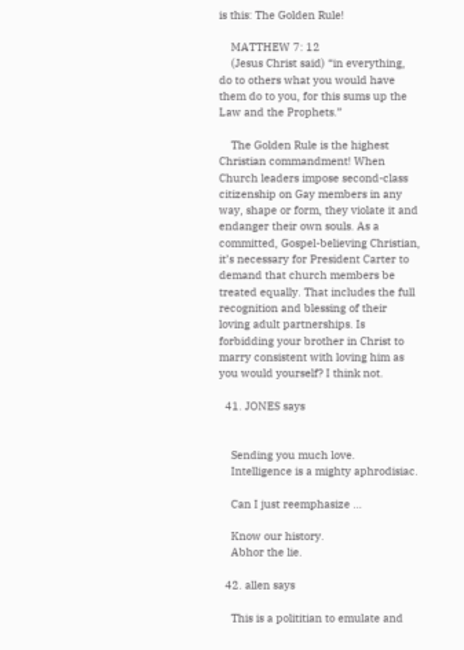is this: The Golden Rule!

    MATTHEW 7: 12
    (Jesus Christ said) “in everything, do to others what you would have them do to you, for this sums up the Law and the Prophets.”

    The Golden Rule is the highest Christian commandment! When Church leaders impose second-class citizenship on Gay members in any way, shape or form, they violate it and endanger their own souls. As a committed, Gospel-believing Christian, it’s necessary for President Carter to demand that church members be treated equally. That includes the full recognition and blessing of their loving adult partnerships. Is forbidding your brother in Christ to marry consistent with loving him as you would yourself? I think not.

  41. JONES says


    Sending you much love.
    Intelligence is a mighty aphrodisiac.

    Can I just reemphasize …

    Know our history.
    Abhor the lie.

  42. allen says

    This is a polititian to emulate and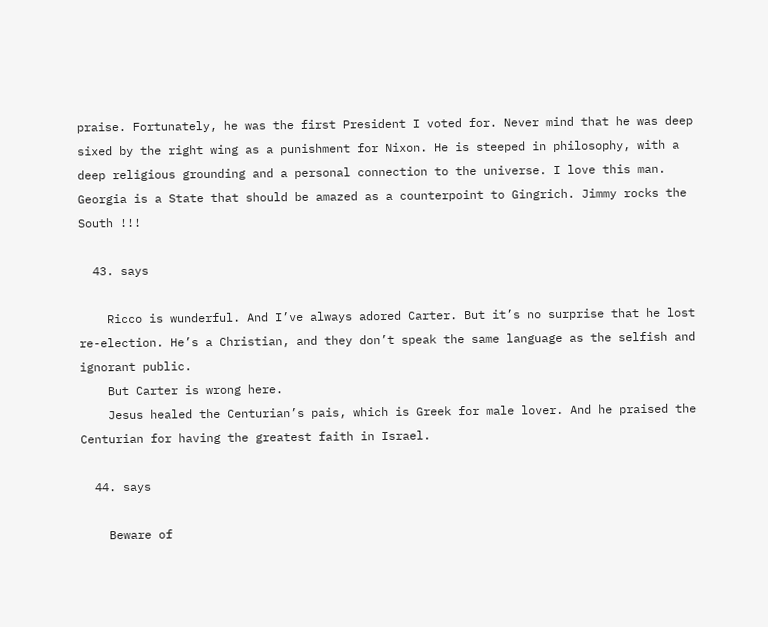praise. Fortunately, he was the first President I voted for. Never mind that he was deep sixed by the right wing as a punishment for Nixon. He is steeped in philosophy, with a deep religious grounding and a personal connection to the universe. I love this man. Georgia is a State that should be amazed as a counterpoint to Gingrich. Jimmy rocks the South !!!

  43. says

    Ricco is wunderful. And I’ve always adored Carter. But it’s no surprise that he lost re-election. He’s a Christian, and they don’t speak the same language as the selfish and ignorant public.
    But Carter is wrong here.
    Jesus healed the Centurian’s pais, which is Greek for male lover. And he praised the Centurian for having the greatest faith in Israel.

  44. says

    Beware of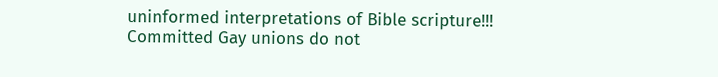uninformed interpretations of Bible scripture!!! Committed Gay unions do not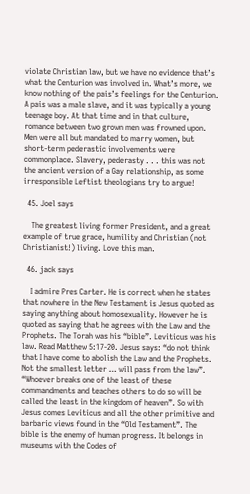violate Christian law, but we have no evidence that’s what the Centurion was involved in. What’s more, we know nothing of the pais’s feelings for the Centurion. A pais was a male slave, and it was typically a young teenage boy. At that time and in that culture, romance between two grown men was frowned upon. Men were all but mandated to marry women, but short-term pederastic involvements were commonplace. Slavery, pederasty . . . this was not the ancient version of a Gay relationship, as some irresponsible Leftist theologians try to argue!

  45. Joel says

    The greatest living former President, and a great example of true grace, humility and Christian (not Christianist!) living. Love this man.

  46. jack says

    I admire Pres Carter. He is correct when he states that nowhere in the New Testament is Jesus quoted as saying anything about homosexuality. However he is quoted as saying that he agrees with the Law and the Prophets. The Torah was his “bible”. Leviticus was his law. Read Matthew 5:17-20. Jesus says: “do not think that I have come to abolish the Law and the Prophets. Not the smallest letter … will pass from the law”. “Whoever breaks one of the least of these commandments and teaches others to do so will be called the least in the kingdom of heaven”. So with Jesus comes Leviticus and all the other primitive and barbaric views found in the “Old Testament”. The bible is the enemy of human progress. It belongs in museums with the Codes of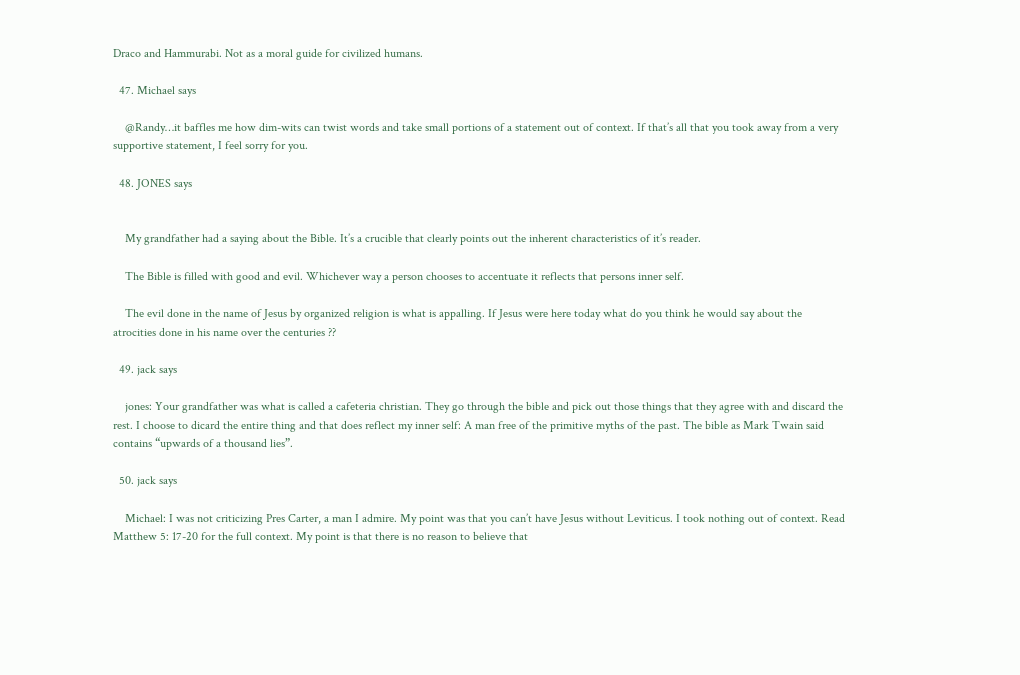Draco and Hammurabi. Not as a moral guide for civilized humans.

  47. Michael says

    @Randy…it baffles me how dim-wits can twist words and take small portions of a statement out of context. If that’s all that you took away from a very supportive statement, I feel sorry for you.

  48. JONES says


    My grandfather had a saying about the Bible. It’s a crucible that clearly points out the inherent characteristics of it’s reader.

    The Bible is filled with good and evil. Whichever way a person chooses to accentuate it reflects that persons inner self.

    The evil done in the name of Jesus by organized religion is what is appalling. If Jesus were here today what do you think he would say about the atrocities done in his name over the centuries ??

  49. jack says

    jones: Your grandfather was what is called a cafeteria christian. They go through the bible and pick out those things that they agree with and discard the rest. I choose to dicard the entire thing and that does reflect my inner self: A man free of the primitive myths of the past. The bible as Mark Twain said contains “upwards of a thousand lies”.

  50. jack says

    Michael: I was not criticizing Pres Carter, a man I admire. My point was that you can’t have Jesus without Leviticus. I took nothing out of context. Read Matthew 5: 17-20 for the full context. My point is that there is no reason to believe that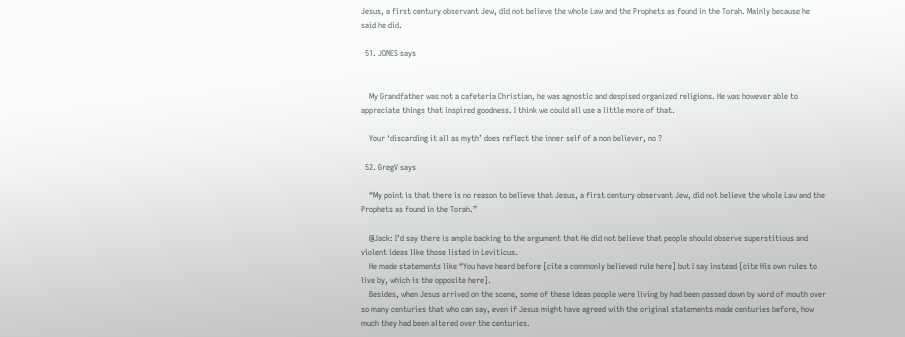Jesus, a first century observant Jew, did not believe the whole Law and the Prophets as found in the Torah. Mainly because he said he did.

  51. JONES says


    My Grandfather was not a cafeteria Christian, he was agnostic and despised organized religions. He was however able to appreciate things that inspired goodness. I think we could all use a little more of that.

    Your ‘discarding it all as myth’ does reflect the inner self of a non believer, no ?

  52. GregV says

    “My point is that there is no reason to believe that Jesus, a first century observant Jew, did not believe the whole Law and the Prophets as found in the Torah.”

    @Jack: I’d say there is ample backing to the argument that He did not believe that people should observe superstitious and violent ideas like those listed in Leviticus.
    He made statements like “You have heard before [cite a commonly believed rule here] but I say instead [cite His own rules to live by, which is the opposite here].
    Besides, when Jesus arrived on the scene, some of these ideas people were living by had been passed down by word of mouth over so many centuries that who can say, even if Jesus might have agreed with the original statements made centuries before, how much they had been altered over the centuries.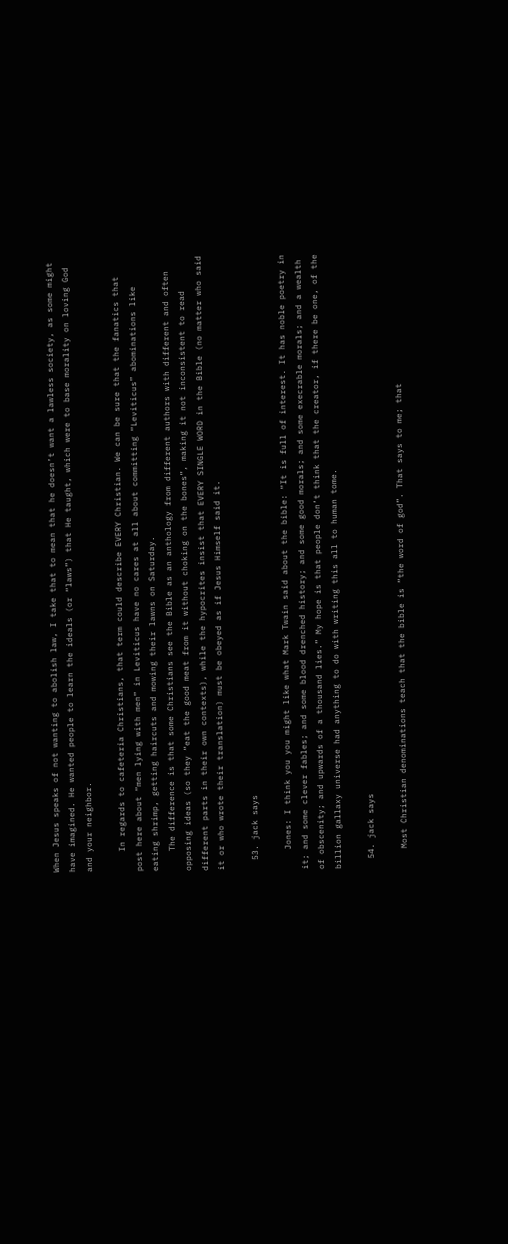When Jesus speaks of not wanting to abolish law, I take that to mean that he doesn’t want a lawless society, as some might have imagined. He wanted people to learn the ideals (or “laws”) that He taught, which were to base morality on loving God and your neighbor.

    In regards to cafeteria Christians, that term could describe EVERY Christian. We can be sure that the fanatics that post here about “men lying with men” in Leviticus have no cares at all about committing “Leviticus” abominations like eating shrimp, getting haircuts and mowing their lawns on Saturday.
    The difference is that some Christians see the Bible as an anthology from different authors with different and often opposing ideas (so they “eat the good meat from it without choking on the bones”, making it not inconsistent to read different parts in their own contexts), while the hypocrites insist that EVERY SINGLE WORD in the Bible (no matter who said it or who wrote their translation) must be obeyed as if Jesus Himself said it.

  53. jack says

    Jones: I think you you might like what Mark Twain said about the bible: “It is full of interest. It has noble poetry in it; and some clever fables; and some blood drenched history; and some good morals; and some execrable morals; and a wealth of obscenity; and upwards of a thousand lies.” My hope is that people don’t think that the creator, if there be one, of the billion gallaxy universe had anything to do with writing this all to human tome.

  54. jack says

    Most Christian denominations teach that the bible is “the word of god”. That says to me; that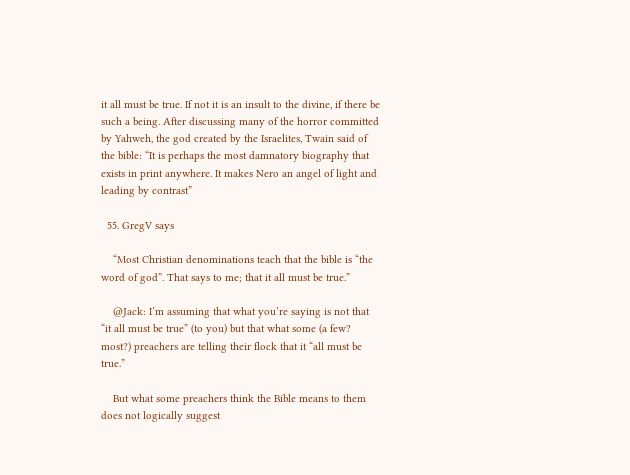it all must be true. If not it is an insult to the divine, if there be such a being. After discussing many of the horror committed by Yahweh, the god created by the Israelites, Twain said of the bible: “It is perhaps the most damnatory biography that exists in print anywhere. It makes Nero an angel of light and leading by contrast”

  55. GregV says

    “Most Christian denominations teach that the bible is “the word of god”. That says to me; that it all must be true.”

    @Jack: I’m assuming that what you’re saying is not that “it all must be true” (to you) but that what some (a few? most?) preachers are telling their flock that it “all must be true.”

    But what some preachers think the Bible means to them does not logically suggest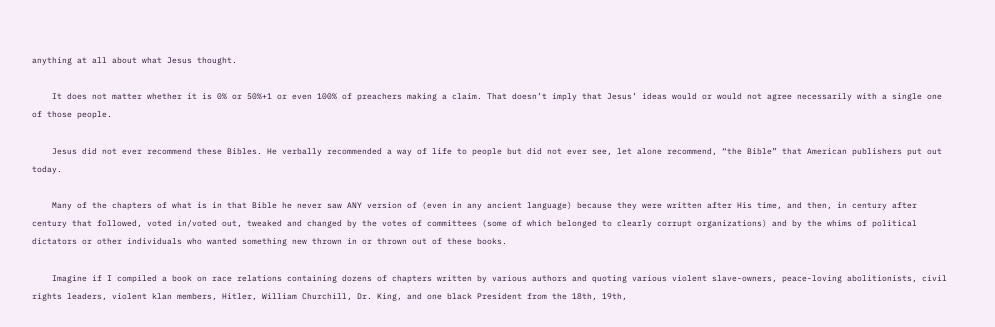anything at all about what Jesus thought.

    It does not matter whether it is 0% or 50%+1 or even 100% of preachers making a claim. That doesn’t imply that Jesus’ ideas would or would not agree necessarily with a single one of those people.

    Jesus did not ever recommend these Bibles. He verbally recommended a way of life to people but did not ever see, let alone recommend, “the Bible” that American publishers put out today.

    Many of the chapters of what is in that Bible he never saw ANY version of (even in any ancient language) because they were written after His time, and then, in century after century that followed, voted in/voted out, tweaked and changed by the votes of committees (some of which belonged to clearly corrupt organizations) and by the whims of political dictators or other individuals who wanted something new thrown in or thrown out of these books.

    Imagine if I compiled a book on race relations containing dozens of chapters written by various authors and quoting various violent slave-owners, peace-loving abolitionists, civil rights leaders, violent klan members, Hitler, William Churchill, Dr. King, and one black President from the 18th, 19th,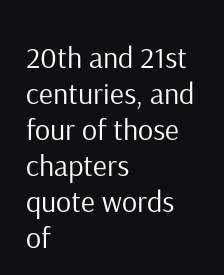20th and 21st centuries, and four of those chapters quote words of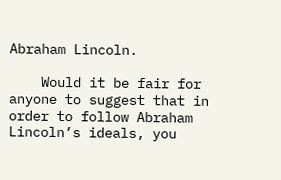Abraham Lincoln.

    Would it be fair for anyone to suggest that in order to follow Abraham Lincoln’s ideals, you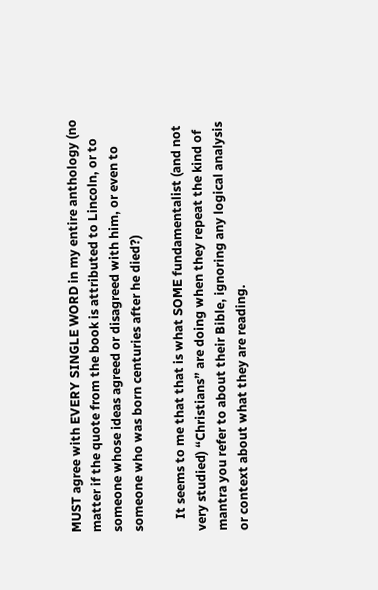MUST agree with EVERY SINGLE WORD in my entire anthology (no matter if the quote from the book is attributed to Lincoln, or to someone whose ideas agreed or disagreed with him, or even to someone who was born centuries after he died?)

    It seems to me that that is what SOME fundamentalist (and not very studied) “Christians” are doing when they repeat the kind of mantra you refer to about their Bible, ignoring any logical analysis or context about what they are reading.